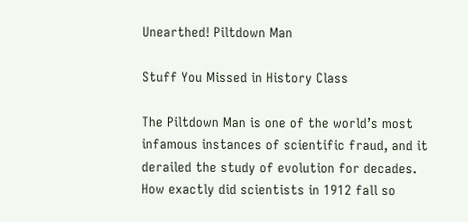Unearthed! Piltdown Man

Stuff You Missed in History Class

The Piltdown Man is one of the world’s most infamous instances of scientific fraud, and it derailed the study of evolution for decades. How exactly did scientists in 1912 fall so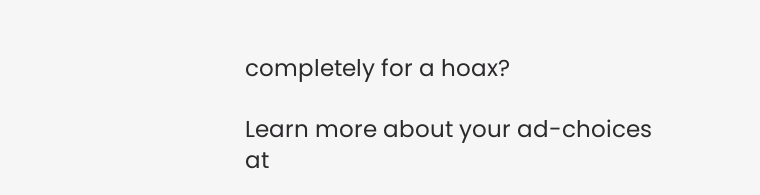completely for a hoax?

Learn more about your ad-choices at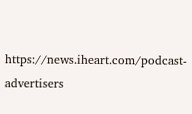https://news.iheart.com/podcast-advertisers